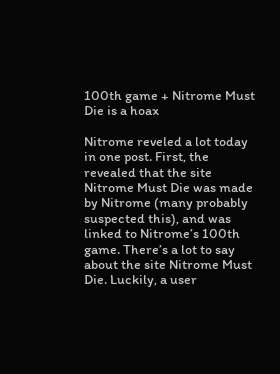100th game + Nitrome Must Die is a hoax

Nitrome reveled a lot today in one post. First, the revealed that the site Nitrome Must Die was made by Nitrome (many probably suspected this), and was linked to Nitrome’s 100th game. There’s a lot to say about the site Nitrome Must Die. Luckily, a user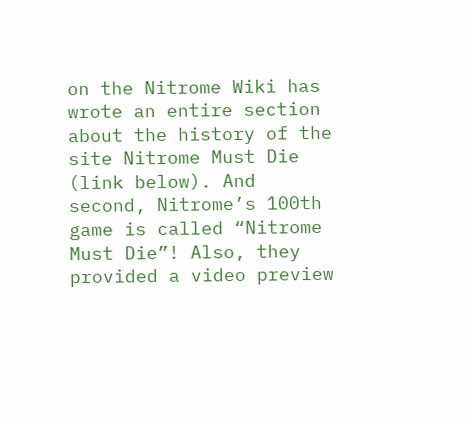on the Nitrome Wiki has wrote an entire section about the history of the site Nitrome Must Die (link below). And second, Nitrome’s 100th game is called “Nitrome Must Die”! Also, they provided a video preview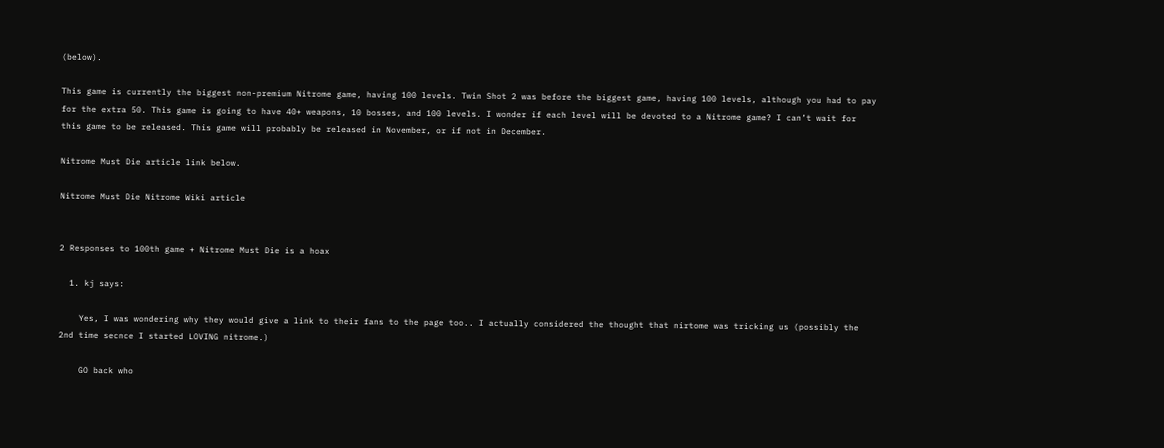(below).

This game is currently the biggest non-premium Nitrome game, having 100 levels. Twin Shot 2 was before the biggest game, having 100 levels, although you had to pay for the extra 50. This game is going to have 40+ weapons, 10 bosses, and 100 levels. I wonder if each level will be devoted to a Nitrome game? I can’t wait for this game to be released. This game will probably be released in November, or if not in December.

Nitrome Must Die article link below.

Nitrome Must Die Nitrome Wiki article


2 Responses to 100th game + Nitrome Must Die is a hoax

  1. kj says:

    Yes, I was wondering why they would give a link to their fans to the page too.. I actually considered the thought that nirtome was tricking us (possibly the 2nd time secnce I started LOVING nitrome.)

    GO back who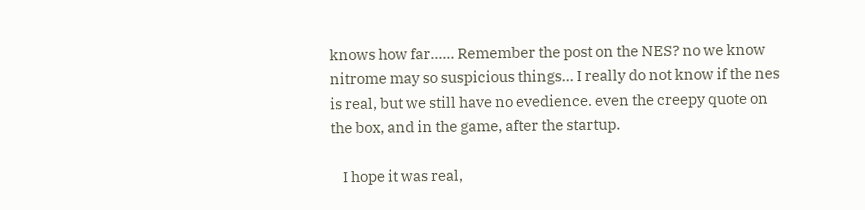knows how far…… Remember the post on the NES? no we know nitrome may so suspicious things… I really do not know if the nes is real, but we still have no evedience. even the creepy quote on the box, and in the game, after the startup.

    I hope it was real,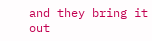and they bring it out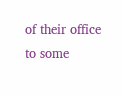of their office to some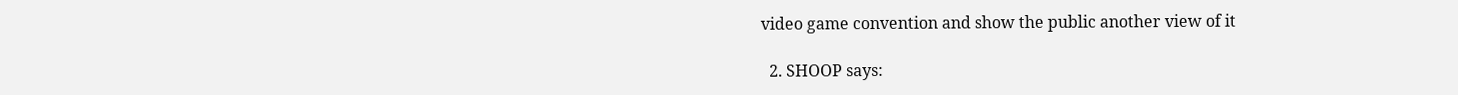video game convention and show the public another view of it

  2. SHOOP says: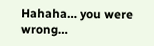Hahaha… you were wrong…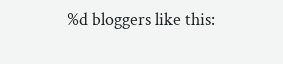%d bloggers like this: